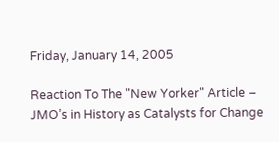Friday, January 14, 2005

Reaction To The "New Yorker" Article – JMO’s in History as Catalysts for Change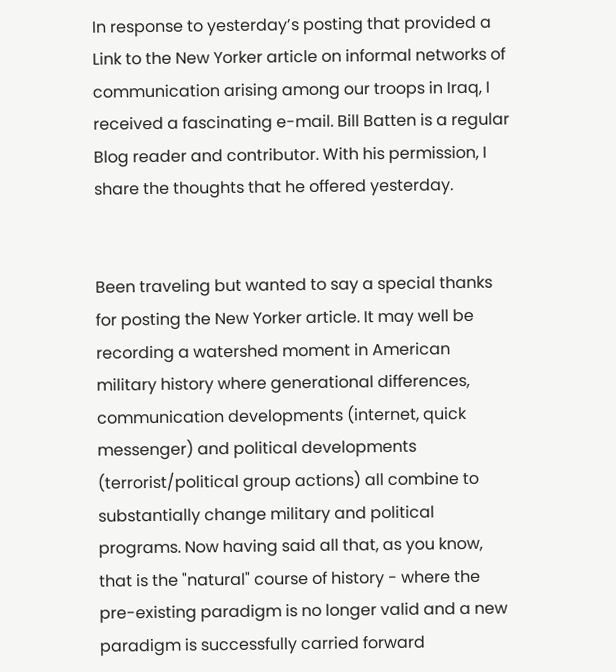In response to yesterday’s posting that provided a Link to the New Yorker article on informal networks of communication arising among our troops in Iraq, I received a fascinating e-mail. Bill Batten is a regular Blog reader and contributor. With his permission, I share the thoughts that he offered yesterday.


Been traveling but wanted to say a special thanks for posting the New Yorker article. It may well be recording a watershed moment in American military history where generational differences, communication developments (internet, quick messenger) and political developments (terrorist/political group actions) all combine to substantially change military and political programs. Now having said all that, as you know, that is the "natural" course of history - where the pre-existing paradigm is no longer valid and a new paradigm is successfully carried forward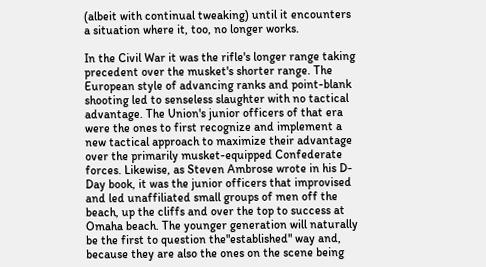(albeit with continual tweaking) until it encounters a situation where it, too, no longer works.

In the Civil War it was the rifle's longer range taking precedent over the musket's shorter range. The European style of advancing ranks and point-blank shooting led to senseless slaughter with no tactical advantage. The Union's junior officers of that era were the ones to first recognize and implement a new tactical approach to maximize their advantage over the primarily musket-equipped Confederate forces. Likewise, as Steven Ambrose wrote in his D-Day book, it was the junior officers that improvised and led unaffiliated small groups of men off the beach, up the cliffs and over the top to success at Omaha beach. The younger generation will naturally be the first to question the"established" way and, because they are also the ones on the scene being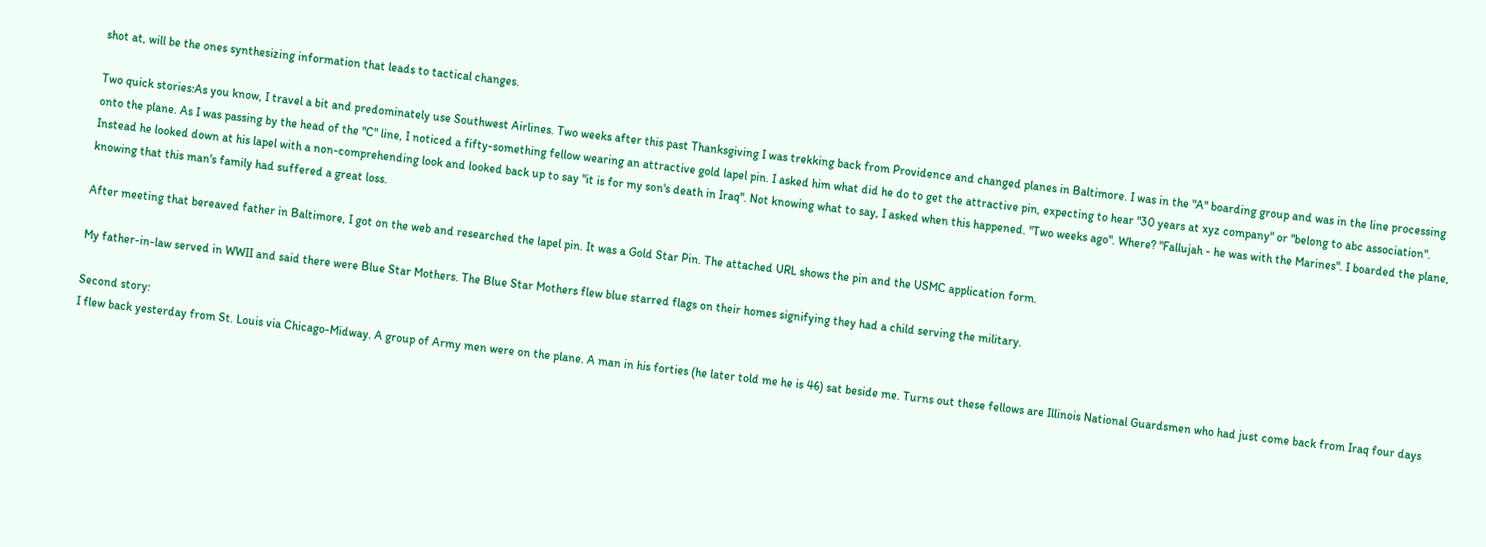shot at, will be the ones synthesizing information that leads to tactical changes.

Two quick stories:As you know, I travel a bit and predominately use Southwest Airlines. Two weeks after this past Thanksgiving I was trekking back from Providence and changed planes in Baltimore. I was in the "A" boarding group and was in the line processing onto the plane. As I was passing by the head of the "C" line, I noticed a fifty-something fellow wearing an attractive gold lapel pin. I asked him what did he do to get the attractive pin, expecting to hear "30 years at xyz company" or "belong to abc association". Instead he looked down at his lapel with a non-comprehending look and looked back up to say "it is for my son's death in Iraq". Not knowing what to say, I asked when this happened. "Two weeks ago". Where? "Fallujah - he was with the Marines". I boarded the plane, knowing that this man's family had suffered a great loss.

After meeting that bereaved father in Baltimore, I got on the web and researched the lapel pin. It was a Gold Star Pin. The attached URL shows the pin and the USMC application form.

My father-in-law served in WWII and said there were Blue Star Mothers. The Blue Star Mothers flew blue starred flags on their homes signifying they had a child serving the military.

Second story:
I flew back yesterday from St. Louis via Chicago-Midway. A group of Army men were on the plane. A man in his forties (he later told me he is 46) sat beside me. Turns out these fellows are Illinois National Guardsmen who had just come back from Iraq four days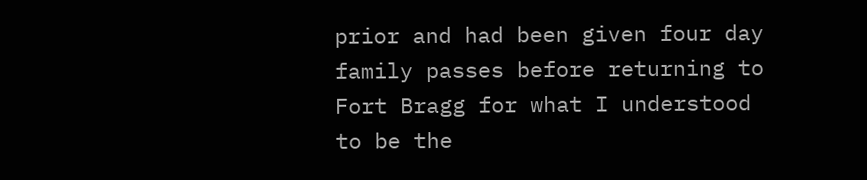prior and had been given four day family passes before returning to Fort Bragg for what I understood to be the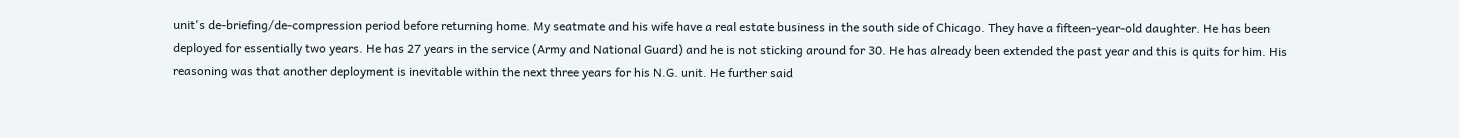unit's de-briefing/de-compression period before returning home. My seatmate and his wife have a real estate business in the south side of Chicago. They have a fifteen-year-old daughter. He has been deployed for essentially two years. He has 27 years in the service (Army and National Guard) and he is not sticking around for 30. He has already been extended the past year and this is quits for him. His reasoning was that another deployment is inevitable within the next three years for his N.G. unit. He further said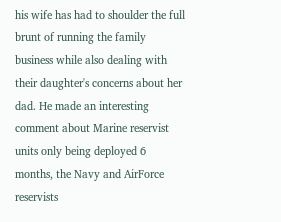his wife has had to shoulder the full brunt of running the family business while also dealing with their daughter's concerns about her dad. He made an interesting comment about Marine reservist units only being deployed 6 months, the Navy and AirForce reservists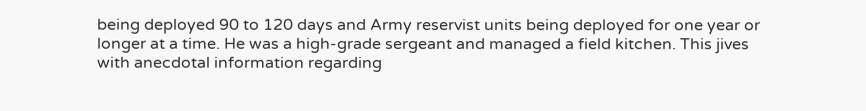being deployed 90 to 120 days and Army reservist units being deployed for one year or longer at a time. He was a high-grade sergeant and managed a field kitchen. This jives with anecdotal information regarding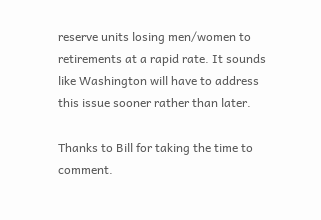reserve units losing men/women to retirements at a rapid rate. It sounds like Washington will have to address this issue sooner rather than later.

Thanks to Bill for taking the time to comment.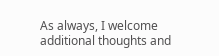As always, I welcome additional thoughts and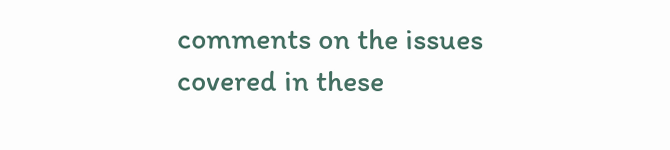comments on the issues covered in these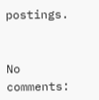postings.


No comments: